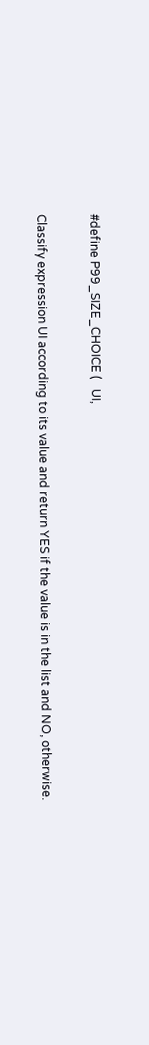#define P99_SIZE_CHOICE (   UI,

Classify expression UI according to its value and return YES if the value is in the list and NO, otherwise.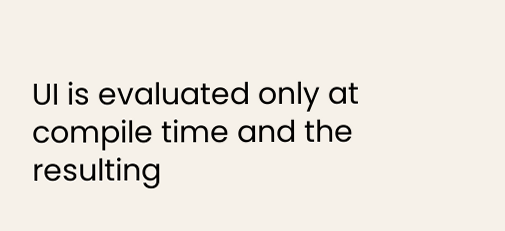UI is evaluated only at compile time and the resulting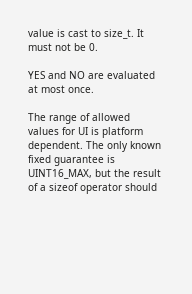value is cast to size_t. It must not be 0.

YES and NO are evaluated at most once.

The range of allowed values for UI is platform dependent. The only known fixed guarantee is UINT16_MAX, but the result of a sizeof operator should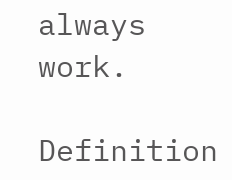always work.

Definition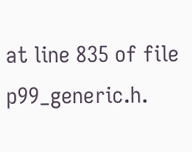at line 835 of file p99_generic.h.